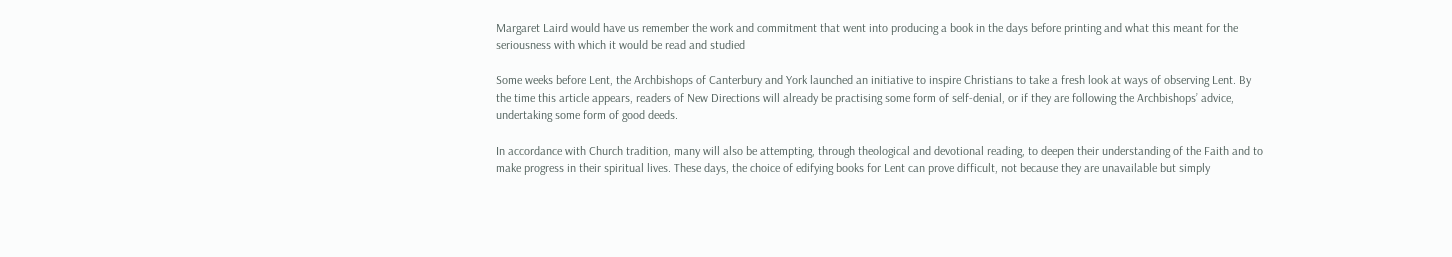Margaret Laird would have us remember the work and commitment that went into producing a book in the days before printing and what this meant for the seriousness with which it would be read and studied

Some weeks before Lent, the Archbishops of Canterbury and York launched an initiative to inspire Christians to take a fresh look at ways of observing Lent. By the time this article appears, readers of New Directions will already be practising some form of self-denial, or if they are following the Archbishops’ advice, undertaking some form of good deeds.

In accordance with Church tradition, many will also be attempting, through theological and devotional reading, to deepen their understanding of the Faith and to make progress in their spiritual lives. These days, the choice of edifying books for Lent can prove difficult, not because they are unavailable but simply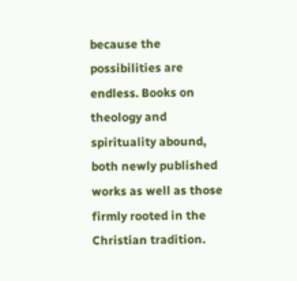because the possibilities are endless. Books on theology and spirituality abound, both newly published works as well as those firmly rooted in the Christian tradition.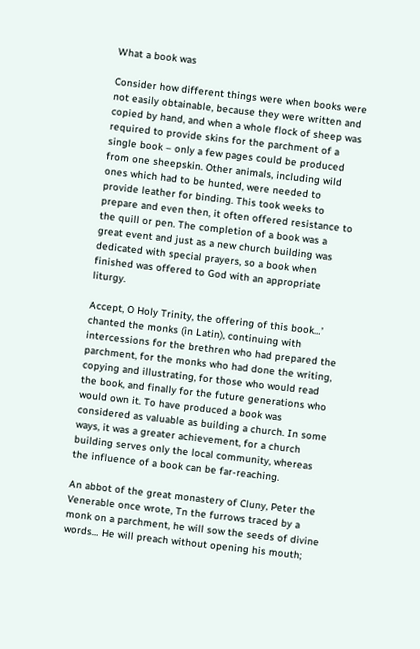What a book was

Consider how different things were when books were not easily obtainable, because they were written and copied by hand, and when a whole flock of sheep was required to provide skins for the parchment of a single book – only a few pages could be produced from one sheepskin. Other animals, including wild ones which had to be hunted, were needed to provide leather for binding. This took weeks to prepare and even then, it often offered resistance to the quill or pen. The completion of a book was a great event and just as a new church building was dedicated with special prayers, so a book when finished was offered to God with an appropriate liturgy.

Accept, O Holy Trinity, the offering of this book…’ chanted the monks (in Latin), continuing with intercessions for the brethren who had prepared the parchment, for the monks who had done the writing, copying and illustrating, for those who would read the book, and finally for the future generations who would own it. To have produced a book was considered as valuable as building a church. In some ways, it was a greater achievement, for a church building serves only the local community, whereas the influence of a book can be far-reaching.

An abbot of the great monastery of Cluny, Peter the Venerable once wrote, Tn the furrows traced by a monk on a parchment, he will sow the seeds of divine words… He will preach without opening his mouth;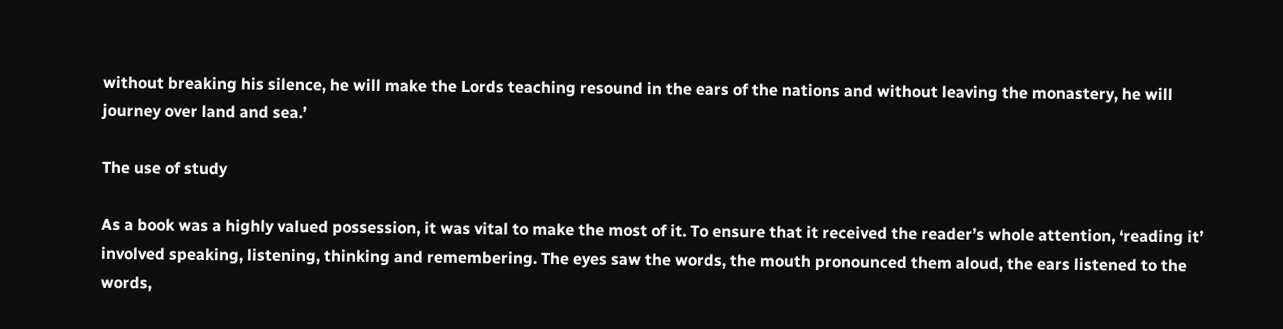without breaking his silence, he will make the Lords teaching resound in the ears of the nations and without leaving the monastery, he will journey over land and sea.’

The use of study

As a book was a highly valued possession, it was vital to make the most of it. To ensure that it received the reader’s whole attention, ‘reading it’ involved speaking, listening, thinking and remembering. The eyes saw the words, the mouth pronounced them aloud, the ears listened to the words,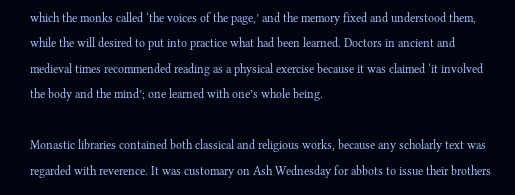which the monks called ‘the voices of the page,’ and the memory fixed and understood them, while the will desired to put into practice what had been learned. Doctors in ancient and medieval times recommended reading as a physical exercise because it was claimed ‘it involved the body and the mind’; one learned with one’s whole being.

Monastic libraries contained both classical and religious works, because any scholarly text was regarded with reverence. It was customary on Ash Wednesday for abbots to issue their brothers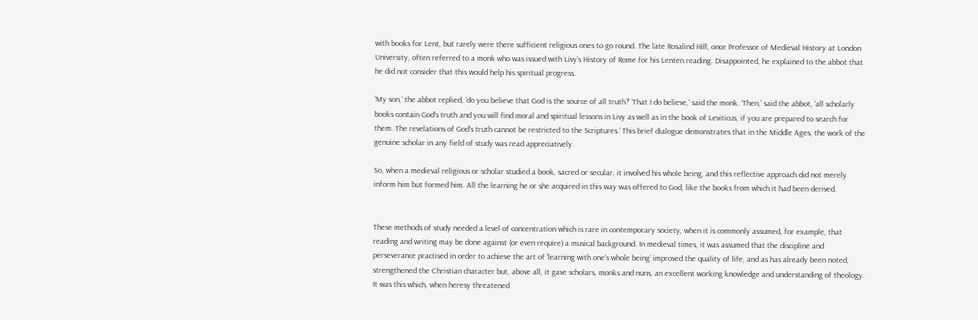with books for Lent, but rarely were there sufficient religious ones to go round. The late Rosalind Hill, once Professor of Medieval History at London University, often referred to a monk who was issued with Livy’s History of Rome for his Lenten reading. Disappointed, he explained to the abbot that he did not consider that this would help his spiritual progress.

‘My son,’ the abbot replied, ‘do you believe that God is the source of all truth?’ ‘That I do believe,’ said the monk. ‘Then,’ said the abbot, ‘all scholarly books contain God’s truth and you will find moral and spiritual lessons in Livy as well as in the book of Leviticus, if you are prepared to search for them. The revelations of God’s truth cannot be restricted to the Scriptures.’ This brief dialogue demonstrates that in the Middle Ages, the work of the genuine scholar in any field of study was read appreciatively.

So, when a medieval religious or scholar studied a book, sacred or secular, it involved his whole being, and this reflective approach did not merely inform him but formed him. All the learning he or she acquired in this way was offered to God, like the books from which it had been derived.


These methods of study needed a level of concentration which is rare in contemporary society, when it is commonly assumed, for example, that reading and writing may be done against (or even require) a musical background. In medieval times, it was assumed that the discipline and perseverance practised in order to achieve the art of ‘learning with one’s whole being’ improved the quality of life, and as has already been noted, strengthened the Christian character but, above all, it gave scholars, monks and nuns, an excellent working knowledge and understanding of theology. It was this which, when heresy threatened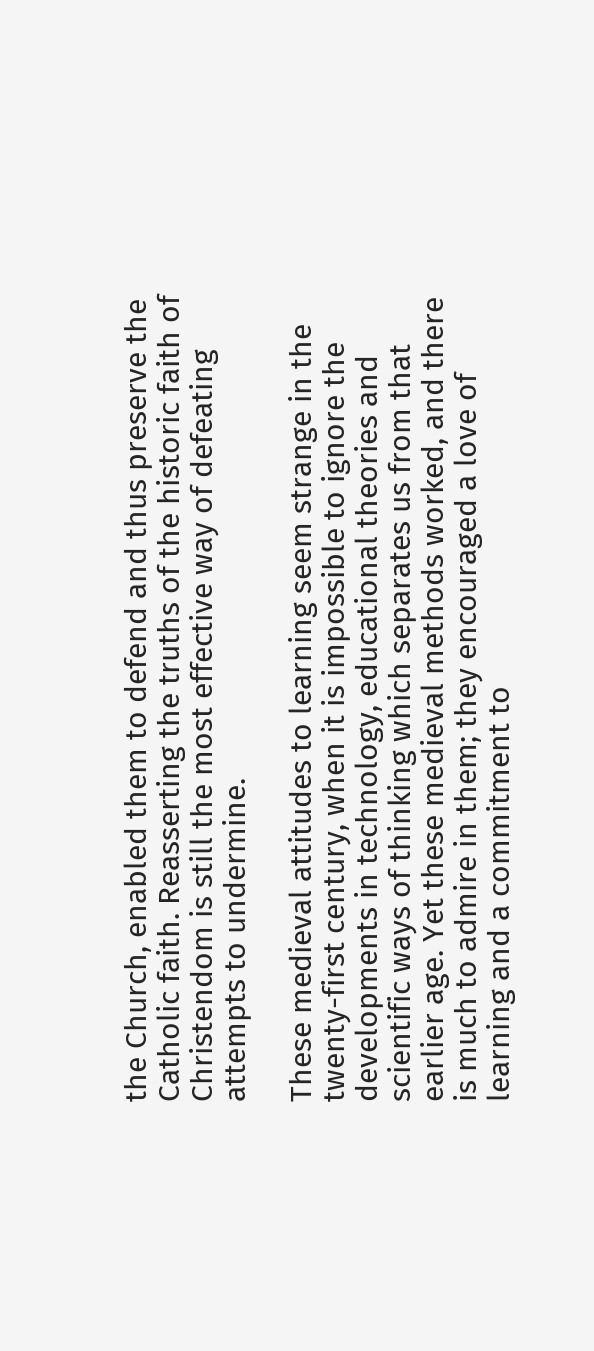the Church, enabled them to defend and thus preserve the Catholic faith. Reasserting the truths of the historic faith of Christendom is still the most effective way of defeating attempts to undermine.

These medieval attitudes to learning seem strange in the twenty-first century, when it is impossible to ignore the developments in technology, educational theories and scientific ways of thinking which separates us from that earlier age. Yet these medieval methods worked, and there is much to admire in them; they encouraged a love of learning and a commitment to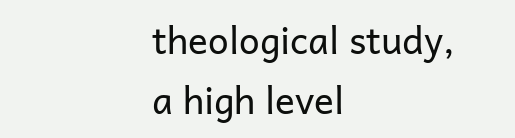theological study, a high level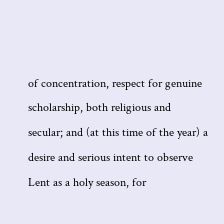of concentration, respect for genuine scholarship, both religious and secular; and (at this time of the year) a desire and serious intent to observe Lent as a holy season, for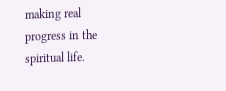making real progress in the spiritual life.